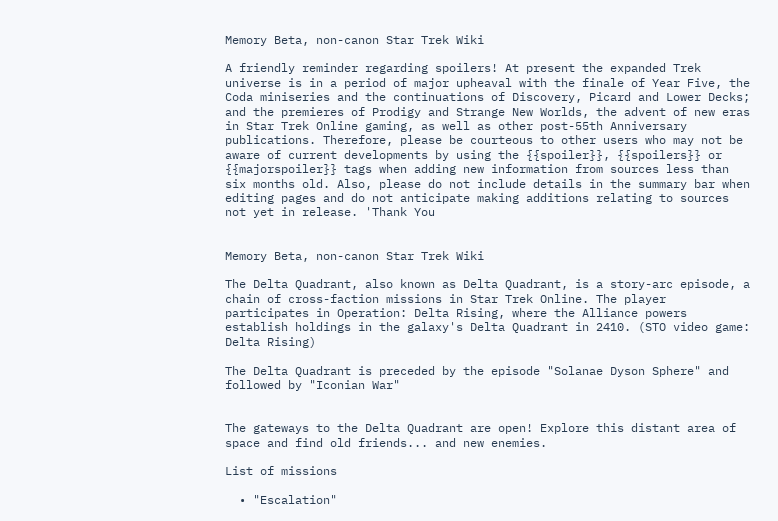Memory Beta, non-canon Star Trek Wiki

A friendly reminder regarding spoilers! At present the expanded Trek universe is in a period of major upheaval with the finale of Year Five, the Coda miniseries and the continuations of Discovery, Picard and Lower Decks; and the premieres of Prodigy and Strange New Worlds, the advent of new eras in Star Trek Online gaming, as well as other post-55th Anniversary publications. Therefore, please be courteous to other users who may not be aware of current developments by using the {{spoiler}}, {{spoilers}} or {{majorspoiler}} tags when adding new information from sources less than six months old. Also, please do not include details in the summary bar when editing pages and do not anticipate making additions relating to sources not yet in release. 'Thank You


Memory Beta, non-canon Star Trek Wiki

The Delta Quadrant, also known as Delta Quadrant, is a story-arc episode, a chain of cross-faction missions in Star Trek Online. The player participates in Operation: Delta Rising, where the Alliance powers establish holdings in the galaxy's Delta Quadrant in 2410. (STO video game: Delta Rising)

The Delta Quadrant is preceded by the episode "Solanae Dyson Sphere" and followed by "Iconian War"


The gateways to the Delta Quadrant are open! Explore this distant area of space and find old friends... and new enemies.

List of missions

  • "Escalation"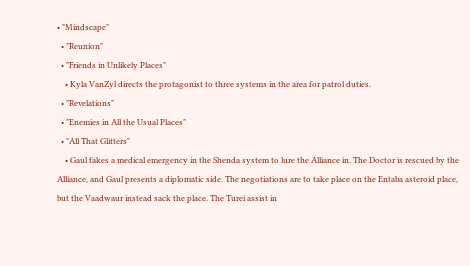• "Mindscape"
  • "Reunion"
  • "Friends in Unlikely Places"
    • Kyla VanZyl directs the protagonist to three systems in the area for patrol duties.
  • "Revelations"
  • "Enemies in All the Usual Places"
  • "All That Glitters"
    • Gaul fakes a medical emergency in the Shenda system to lure the Alliance in. The Doctor is rescued by the Alliance, and Gaul presents a diplomatic side. The negotiations are to take place on the Entaba asteroid place, but the Vaadwaur instead sack the place. The Turei assist in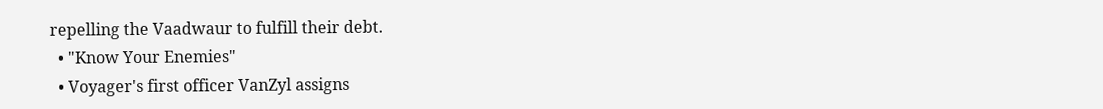repelling the Vaadwaur to fulfill their debt.
  • "Know Your Enemies"
  • Voyager's first officer VanZyl assigns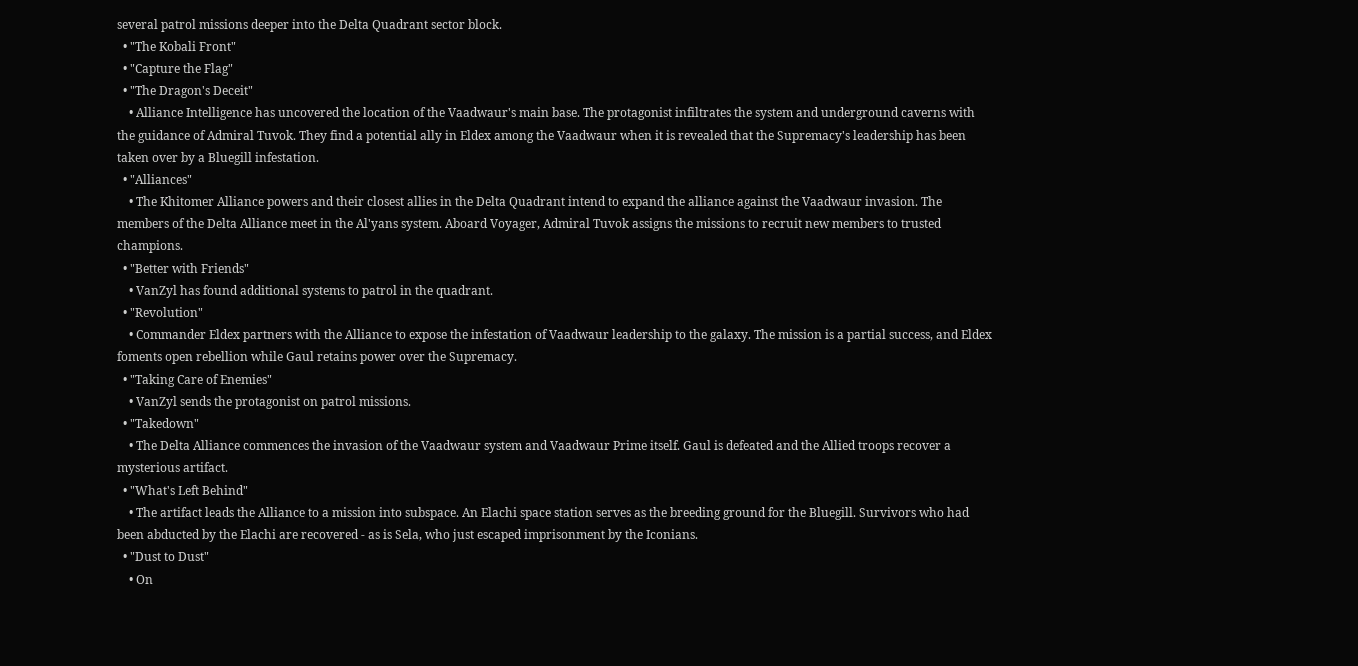several patrol missions deeper into the Delta Quadrant sector block.
  • "The Kobali Front"
  • "Capture the Flag"
  • "The Dragon's Deceit"
    • Alliance Intelligence has uncovered the location of the Vaadwaur's main base. The protagonist infiltrates the system and underground caverns with the guidance of Admiral Tuvok. They find a potential ally in Eldex among the Vaadwaur when it is revealed that the Supremacy's leadership has been taken over by a Bluegill infestation.
  • "Alliances"
    • The Khitomer Alliance powers and their closest allies in the Delta Quadrant intend to expand the alliance against the Vaadwaur invasion. The members of the Delta Alliance meet in the Al'yans system. Aboard Voyager, Admiral Tuvok assigns the missions to recruit new members to trusted champions.
  • "Better with Friends"
    • VanZyl has found additional systems to patrol in the quadrant.
  • "Revolution"
    • Commander Eldex partners with the Alliance to expose the infestation of Vaadwaur leadership to the galaxy. The mission is a partial success, and Eldex foments open rebellion while Gaul retains power over the Supremacy.
  • "Taking Care of Enemies"
    • VanZyl sends the protagonist on patrol missions.
  • "Takedown"
    • The Delta Alliance commences the invasion of the Vaadwaur system and Vaadwaur Prime itself. Gaul is defeated and the Allied troops recover a mysterious artifact.
  • "What's Left Behind"
    • The artifact leads the Alliance to a mission into subspace. An Elachi space station serves as the breeding ground for the Bluegill. Survivors who had been abducted by the Elachi are recovered - as is Sela, who just escaped imprisonment by the Iconians.
  • "Dust to Dust"
    • On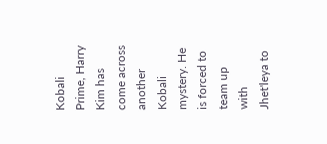Kobali Prime, Harry Kim has come across another Kobali mystery. He is forced to team up with Jhet'leya to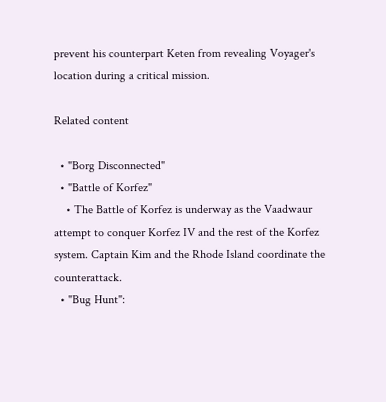prevent his counterpart Keten from revealing Voyager's location during a critical mission.

Related content

  • "Borg Disconnected"
  • "Battle of Korfez"
    • The Battle of Korfez is underway as the Vaadwaur attempt to conquer Korfez IV and the rest of the Korfez system. Captain Kim and the Rhode Island coordinate the counterattack.
  • "Bug Hunt":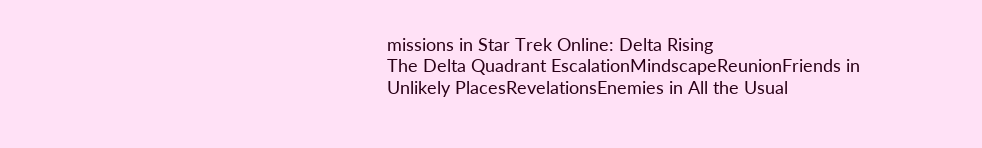missions in Star Trek Online: Delta Rising
The Delta Quadrant EscalationMindscapeReunionFriends in Unlikely PlacesRevelationsEnemies in All the Usual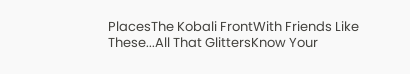PlacesThe Kobali FrontWith Friends Like These...All That GlittersKnow Your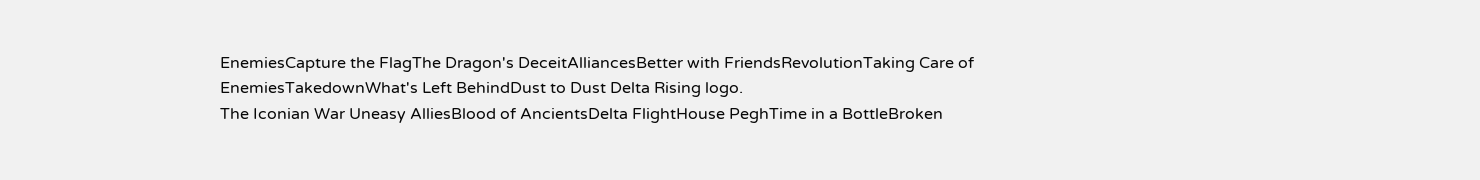EnemiesCapture the FlagThe Dragon's DeceitAlliancesBetter with FriendsRevolutionTaking Care of EnemiesTakedownWhat's Left BehindDust to Dust Delta Rising logo.
The Iconian War Uneasy AlliesBlood of AncientsDelta FlightHouse PeghTime in a BottleBroken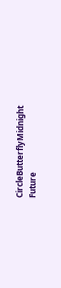CircleButterflyMidnight
Future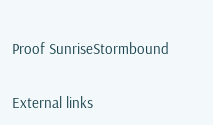Proof SunriseStormbound

External links